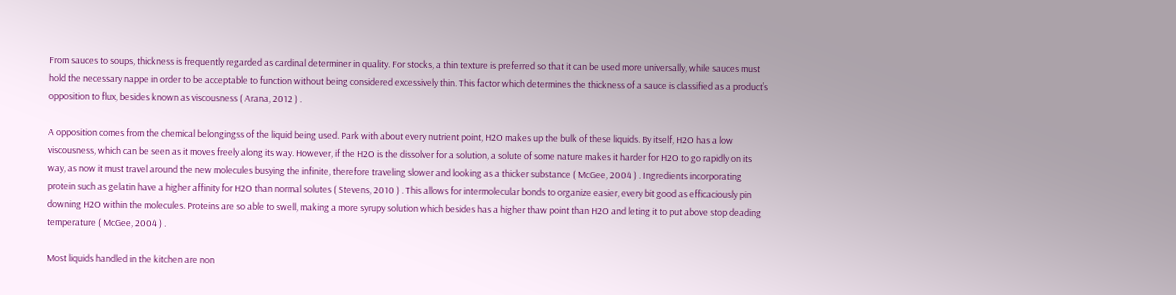From sauces to soups, thickness is frequently regarded as cardinal determiner in quality. For stocks, a thin texture is preferred so that it can be used more universally, while sauces must hold the necessary nappe in order to be acceptable to function without being considered excessively thin. This factor which determines the thickness of a sauce is classified as a product’s opposition to flux, besides known as viscousness ( Arana, 2012 ) .

A opposition comes from the chemical belongingss of the liquid being used. Park with about every nutrient point, H2O makes up the bulk of these liquids. By itself, H2O has a low viscousness, which can be seen as it moves freely along its way. However, if the H2O is the dissolver for a solution, a solute of some nature makes it harder for H2O to go rapidly on its way, as now it must travel around the new molecules busying the infinite, therefore traveling slower and looking as a thicker substance ( McGee, 2004 ) . Ingredients incorporating protein such as gelatin have a higher affinity for H2O than normal solutes ( Stevens, 2010 ) . This allows for intermolecular bonds to organize easier, every bit good as efficaciously pin downing H2O within the molecules. Proteins are so able to swell, making a more syrupy solution which besides has a higher thaw point than H2O and leting it to put above stop deading temperature ( McGee, 2004 ) .

Most liquids handled in the kitchen are non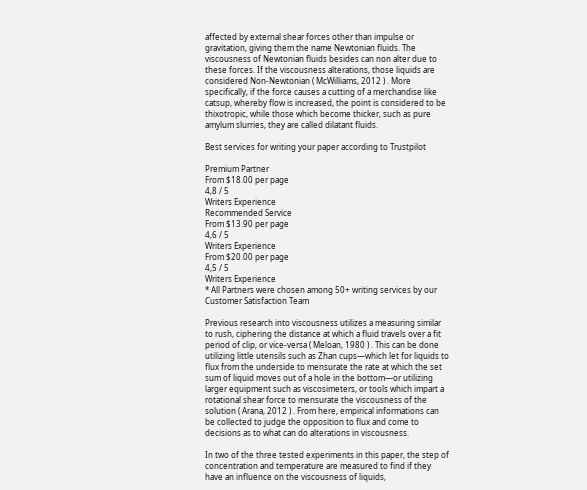affected by external shear forces other than impulse or gravitation, giving them the name Newtonian fluids. The viscousness of Newtonian fluids besides can non alter due to these forces. If the viscousness alterations, those liquids are considered Non-Newtonian ( McWilliams, 2012 ) . More specifically, if the force causes a cutting of a merchandise like catsup, whereby flow is increased, the point is considered to be thixotropic, while those which become thicker, such as pure amylum slurries, they are called dilatant fluids.

Best services for writing your paper according to Trustpilot

Premium Partner
From $18.00 per page
4,8 / 5
Writers Experience
Recommended Service
From $13.90 per page
4,6 / 5
Writers Experience
From $20.00 per page
4,5 / 5
Writers Experience
* All Partners were chosen among 50+ writing services by our Customer Satisfaction Team

Previous research into viscousness utilizes a measuring similar to rush, ciphering the distance at which a fluid travels over a fit period of clip, or vice-versa ( Meloan, 1980 ) . This can be done utilizing little utensils such as Zhan cups—which let for liquids to flux from the underside to mensurate the rate at which the set sum of liquid moves out of a hole in the bottom—or utilizing larger equipment such as viscosimeters, or tools which impart a rotational shear force to mensurate the viscousness of the solution ( Arana, 2012 ) . From here, empirical informations can be collected to judge the opposition to flux and come to decisions as to what can do alterations in viscousness.

In two of the three tested experiments in this paper, the step of concentration and temperature are measured to find if they have an influence on the viscousness of liquids,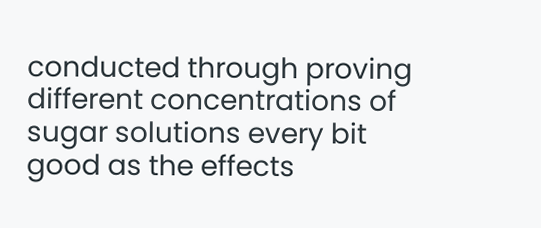conducted through proving different concentrations of sugar solutions every bit good as the effects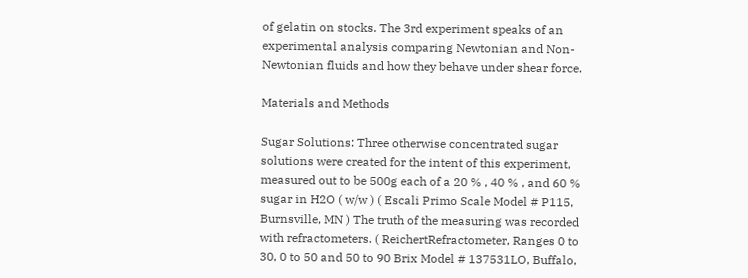of gelatin on stocks. The 3rd experiment speaks of an experimental analysis comparing Newtonian and Non-Newtonian fluids and how they behave under shear force.

Materials and Methods

Sugar Solutions: Three otherwise concentrated sugar solutions were created for the intent of this experiment, measured out to be 500g each of a 20 % , 40 % , and 60 % sugar in H2O ( w/w ) ( Escali Primo Scale Model # P115, Burnsville, MN ) The truth of the measuring was recorded with refractometers. ( ReichertRefractometer, Ranges 0 to 30, 0 to 50 and 50 to 90 Brix Model # 137531LO, Buffalo,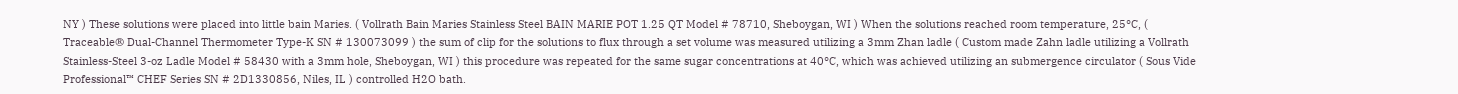NY ) These solutions were placed into little bain Maries. ( Vollrath Bain Maries Stainless Steel BAIN MARIE POT 1.25 QT Model # 78710, Sheboygan, WI ) When the solutions reached room temperature, 25°C, ( Traceable® Dual-Channel Thermometer Type-K SN # 130073099 ) the sum of clip for the solutions to flux through a set volume was measured utilizing a 3mm Zhan ladle ( Custom made Zahn ladle utilizing a Vollrath Stainless-Steel 3-oz Ladle Model # 58430 with a 3mm hole, Sheboygan, WI ) this procedure was repeated for the same sugar concentrations at 40°C, which was achieved utilizing an submergence circulator ( Sous Vide Professional™ CHEF Series SN # 2D1330856, Niles, IL ) controlled H2O bath.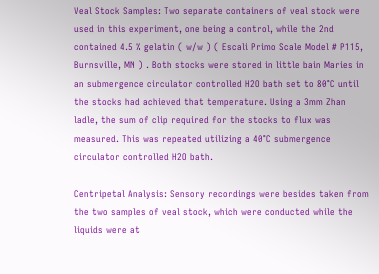Veal Stock Samples: Two separate containers of veal stock were used in this experiment, one being a control, while the 2nd contained 4.5 % gelatin ( w/w ) ( Escali Primo Scale Model # P115, Burnsville, MN ) . Both stocks were stored in little bain Maries in an submergence circulator controlled H2O bath set to 80°C until the stocks had achieved that temperature. Using a 3mm Zhan ladle, the sum of clip required for the stocks to flux was measured. This was repeated utilizing a 40°C submergence circulator controlled H2O bath.

Centripetal Analysis: Sensory recordings were besides taken from the two samples of veal stock, which were conducted while the liquids were at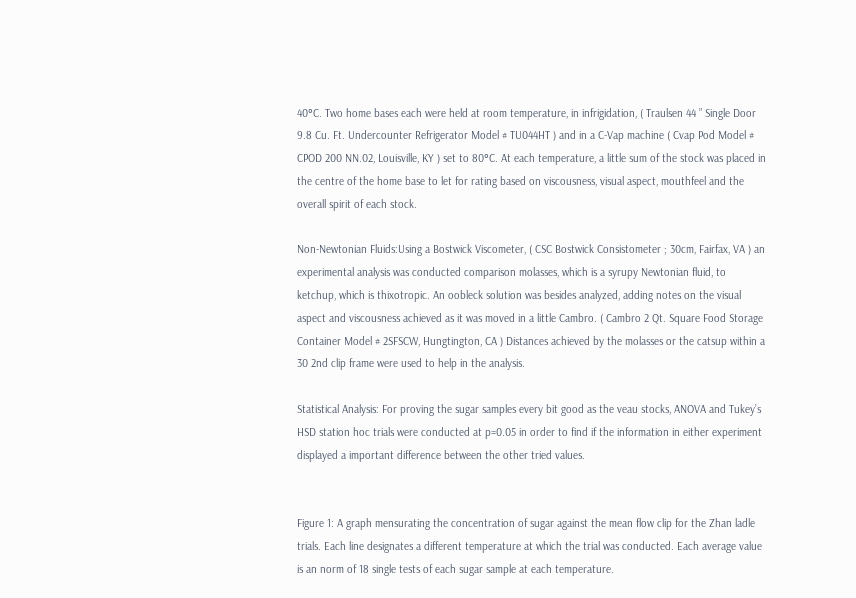40°C. Two home bases each were held at room temperature, in infrigidation, ( Traulsen 44 ” Single Door 9.8 Cu. Ft. Undercounter Refrigerator Model # TU044HT ) and in a C-Vap machine ( Cvap Pod Model # CPOD 200 NN.02, Louisville, KY ) set to 80°C. At each temperature, a little sum of the stock was placed in the centre of the home base to let for rating based on viscousness, visual aspect, mouthfeel and the overall spirit of each stock.

Non-Newtonian Fluids:Using a Bostwick Viscometer, ( CSC Bostwick Consistometer ; 30cm, Fairfax, VA ) an experimental analysis was conducted comparison molasses, which is a syrupy Newtonian fluid, to ketchup, which is thixotropic. An oobleck solution was besides analyzed, adding notes on the visual aspect and viscousness achieved as it was moved in a little Cambro. ( Cambro 2 Qt. Square Food Storage Container Model # 2SFSCW, Hungtington, CA ) Distances achieved by the molasses or the catsup within a 30 2nd clip frame were used to help in the analysis.

Statistical Analysis: For proving the sugar samples every bit good as the veau stocks, ANOVA and Tukey’s HSD station hoc trials were conducted at p=0.05 in order to find if the information in either experiment displayed a important difference between the other tried values.


Figure 1: A graph mensurating the concentration of sugar against the mean flow clip for the Zhan ladle trials. Each line designates a different temperature at which the trial was conducted. Each average value is an norm of 18 single tests of each sugar sample at each temperature.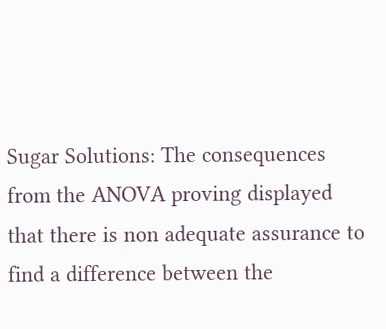Sugar Solutions: The consequences from the ANOVA proving displayed that there is non adequate assurance to find a difference between the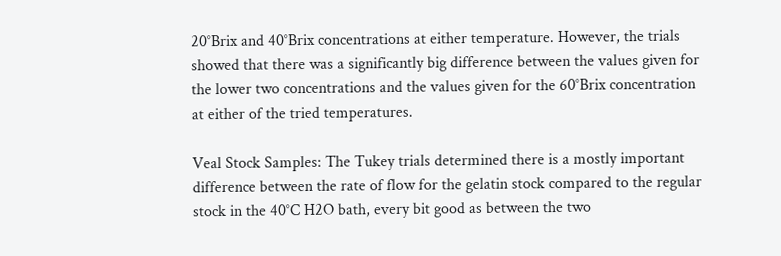20°Brix and 40°Brix concentrations at either temperature. However, the trials showed that there was a significantly big difference between the values given for the lower two concentrations and the values given for the 60°Brix concentration at either of the tried temperatures.

Veal Stock Samples: The Tukey trials determined there is a mostly important difference between the rate of flow for the gelatin stock compared to the regular stock in the 40°C H2O bath, every bit good as between the two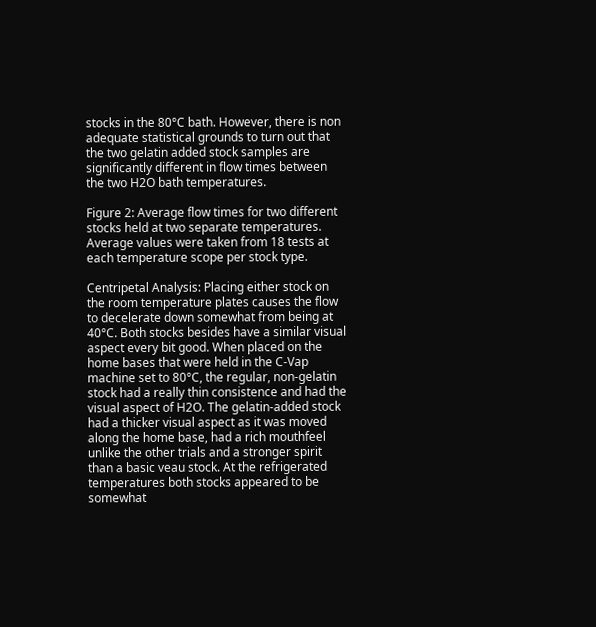stocks in the 80°C bath. However, there is non adequate statistical grounds to turn out that the two gelatin added stock samples are significantly different in flow times between the two H2O bath temperatures.

Figure 2: Average flow times for two different stocks held at two separate temperatures. Average values were taken from 18 tests at each temperature scope per stock type.

Centripetal Analysis: Placing either stock on the room temperature plates causes the flow to decelerate down somewhat from being at 40°C. Both stocks besides have a similar visual aspect every bit good. When placed on the home bases that were held in the C-Vap machine set to 80°C, the regular, non-gelatin stock had a really thin consistence and had the visual aspect of H2O. The gelatin-added stock had a thicker visual aspect as it was moved along the home base, had a rich mouthfeel unlike the other trials and a stronger spirit than a basic veau stock. At the refrigerated temperatures both stocks appeared to be somewhat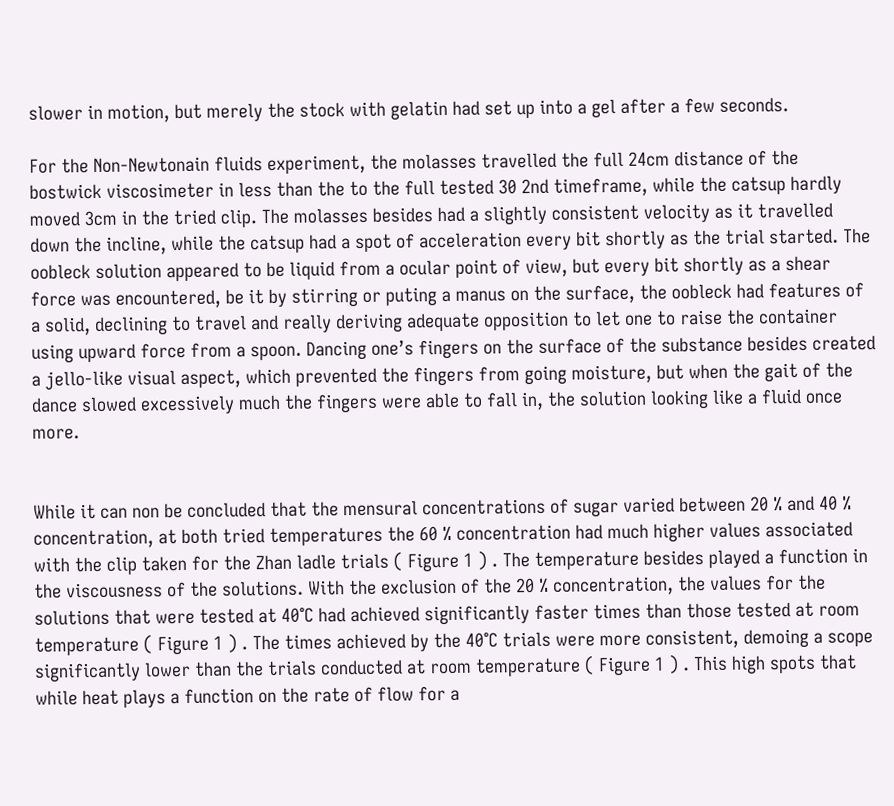slower in motion, but merely the stock with gelatin had set up into a gel after a few seconds.

For the Non-Newtonain fluids experiment, the molasses travelled the full 24cm distance of the bostwick viscosimeter in less than the to the full tested 30 2nd timeframe, while the catsup hardly moved 3cm in the tried clip. The molasses besides had a slightly consistent velocity as it travelled down the incline, while the catsup had a spot of acceleration every bit shortly as the trial started. The oobleck solution appeared to be liquid from a ocular point of view, but every bit shortly as a shear force was encountered, be it by stirring or puting a manus on the surface, the oobleck had features of a solid, declining to travel and really deriving adequate opposition to let one to raise the container using upward force from a spoon. Dancing one’s fingers on the surface of the substance besides created a jello-like visual aspect, which prevented the fingers from going moisture, but when the gait of the dance slowed excessively much the fingers were able to fall in, the solution looking like a fluid once more.


While it can non be concluded that the mensural concentrations of sugar varied between 20 % and 40 % concentration, at both tried temperatures the 60 % concentration had much higher values associated with the clip taken for the Zhan ladle trials ( Figure 1 ) . The temperature besides played a function in the viscousness of the solutions. With the exclusion of the 20 % concentration, the values for the solutions that were tested at 40°C had achieved significantly faster times than those tested at room temperature ( Figure 1 ) . The times achieved by the 40°C trials were more consistent, demoing a scope significantly lower than the trials conducted at room temperature ( Figure 1 ) . This high spots that while heat plays a function on the rate of flow for a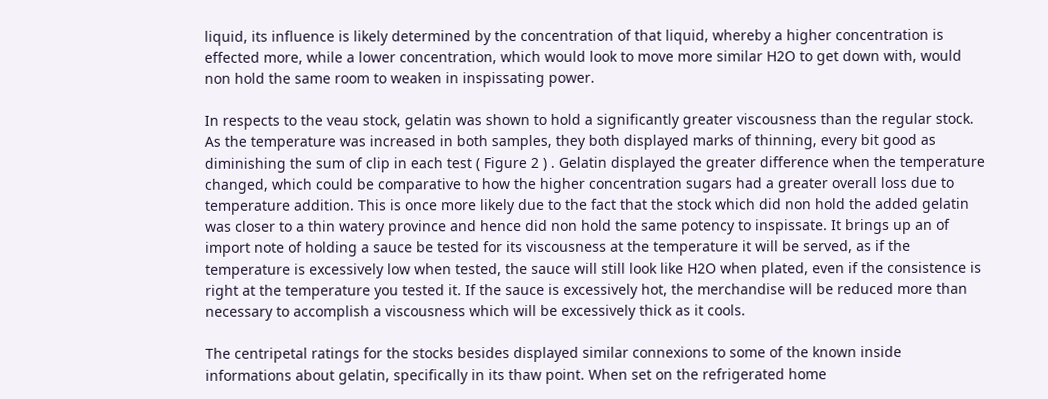liquid, its influence is likely determined by the concentration of that liquid, whereby a higher concentration is effected more, while a lower concentration, which would look to move more similar H2O to get down with, would non hold the same room to weaken in inspissating power.

In respects to the veau stock, gelatin was shown to hold a significantly greater viscousness than the regular stock. As the temperature was increased in both samples, they both displayed marks of thinning, every bit good as diminishing the sum of clip in each test ( Figure 2 ) . Gelatin displayed the greater difference when the temperature changed, which could be comparative to how the higher concentration sugars had a greater overall loss due to temperature addition. This is once more likely due to the fact that the stock which did non hold the added gelatin was closer to a thin watery province and hence did non hold the same potency to inspissate. It brings up an of import note of holding a sauce be tested for its viscousness at the temperature it will be served, as if the temperature is excessively low when tested, the sauce will still look like H2O when plated, even if the consistence is right at the temperature you tested it. If the sauce is excessively hot, the merchandise will be reduced more than necessary to accomplish a viscousness which will be excessively thick as it cools.

The centripetal ratings for the stocks besides displayed similar connexions to some of the known inside informations about gelatin, specifically in its thaw point. When set on the refrigerated home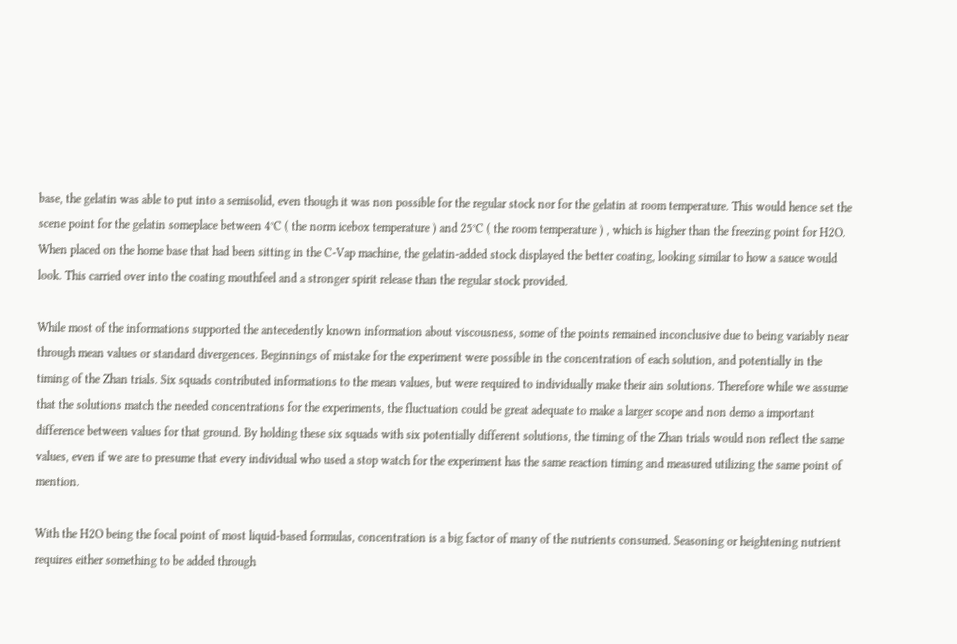base, the gelatin was able to put into a semisolid, even though it was non possible for the regular stock nor for the gelatin at room temperature. This would hence set the scene point for the gelatin someplace between 4°C ( the norm icebox temperature ) and 25°C ( the room temperature ) , which is higher than the freezing point for H2O. When placed on the home base that had been sitting in the C-Vap machine, the gelatin-added stock displayed the better coating, looking similar to how a sauce would look. This carried over into the coating mouthfeel and a stronger spirit release than the regular stock provided.

While most of the informations supported the antecedently known information about viscousness, some of the points remained inconclusive due to being variably near through mean values or standard divergences. Beginnings of mistake for the experiment were possible in the concentration of each solution, and potentially in the timing of the Zhan trials. Six squads contributed informations to the mean values, but were required to individually make their ain solutions. Therefore while we assume that the solutions match the needed concentrations for the experiments, the fluctuation could be great adequate to make a larger scope and non demo a important difference between values for that ground. By holding these six squads with six potentially different solutions, the timing of the Zhan trials would non reflect the same values, even if we are to presume that every individual who used a stop watch for the experiment has the same reaction timing and measured utilizing the same point of mention.

With the H2O being the focal point of most liquid-based formulas, concentration is a big factor of many of the nutrients consumed. Seasoning or heightening nutrient requires either something to be added through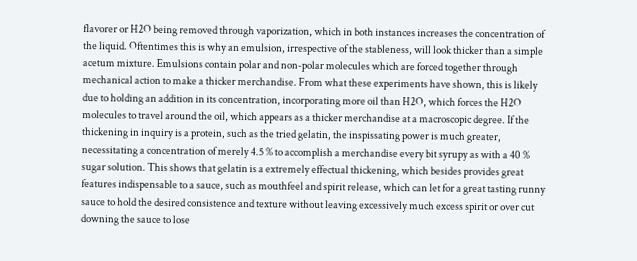flavorer or H2O being removed through vaporization, which in both instances increases the concentration of the liquid. Oftentimes this is why an emulsion, irrespective of the stableness, will look thicker than a simple acetum mixture. Emulsions contain polar and non-polar molecules which are forced together through mechanical action to make a thicker merchandise. From what these experiments have shown, this is likely due to holding an addition in its concentration, incorporating more oil than H2O, which forces the H2O molecules to travel around the oil, which appears as a thicker merchandise at a macroscopic degree. If the thickening in inquiry is a protein, such as the tried gelatin, the inspissating power is much greater, necessitating a concentration of merely 4.5 % to accomplish a merchandise every bit syrupy as with a 40 % sugar solution. This shows that gelatin is a extremely effectual thickening, which besides provides great features indispensable to a sauce, such as mouthfeel and spirit release, which can let for a great tasting runny sauce to hold the desired consistence and texture without leaving excessively much excess spirit or over cut downing the sauce to lose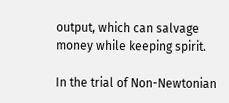output, which can salvage money while keeping spirit.

In the trial of Non-Newtonian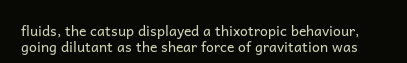fluids, the catsup displayed a thixotropic behaviour, going dilutant as the shear force of gravitation was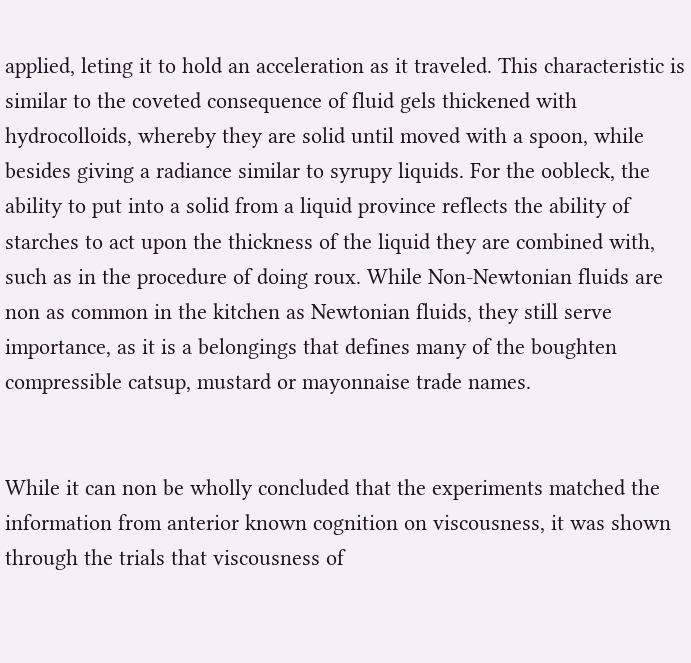applied, leting it to hold an acceleration as it traveled. This characteristic is similar to the coveted consequence of fluid gels thickened with hydrocolloids, whereby they are solid until moved with a spoon, while besides giving a radiance similar to syrupy liquids. For the oobleck, the ability to put into a solid from a liquid province reflects the ability of starches to act upon the thickness of the liquid they are combined with, such as in the procedure of doing roux. While Non-Newtonian fluids are non as common in the kitchen as Newtonian fluids, they still serve importance, as it is a belongings that defines many of the boughten compressible catsup, mustard or mayonnaise trade names.


While it can non be wholly concluded that the experiments matched the information from anterior known cognition on viscousness, it was shown through the trials that viscousness of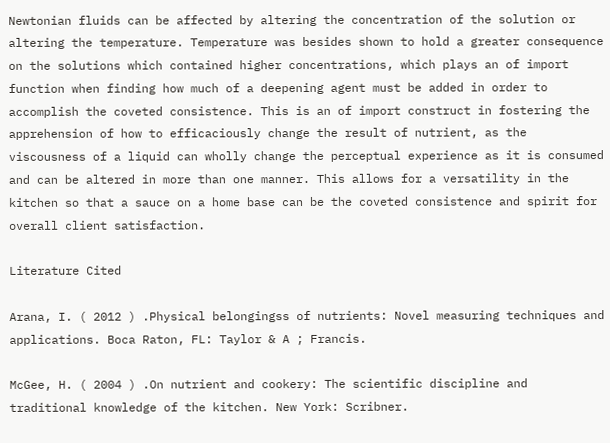Newtonian fluids can be affected by altering the concentration of the solution or altering the temperature. Temperature was besides shown to hold a greater consequence on the solutions which contained higher concentrations, which plays an of import function when finding how much of a deepening agent must be added in order to accomplish the coveted consistence. This is an of import construct in fostering the apprehension of how to efficaciously change the result of nutrient, as the viscousness of a liquid can wholly change the perceptual experience as it is consumed and can be altered in more than one manner. This allows for a versatility in the kitchen so that a sauce on a home base can be the coveted consistence and spirit for overall client satisfaction.

Literature Cited

Arana, I. ( 2012 ) .Physical belongingss of nutrients: Novel measuring techniques and applications. Boca Raton, FL: Taylor & A ; Francis.

McGee, H. ( 2004 ) .On nutrient and cookery: The scientific discipline and traditional knowledge of the kitchen. New York: Scribner.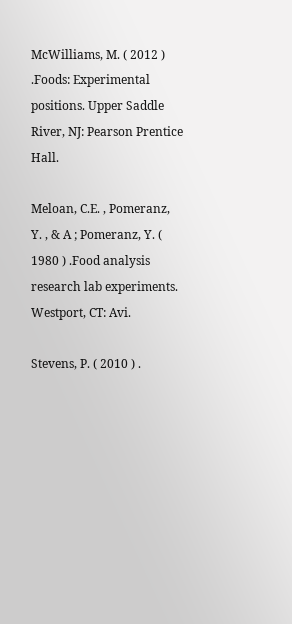McWilliams, M. ( 2012 ) .Foods: Experimental positions. Upper Saddle River, NJ: Pearson Prentice Hall.

Meloan, C.E. , Pomeranz, Y. , & A ; Pomeranz, Y. ( 1980 ) .Food analysis research lab experiments. Westport, CT: Avi.

Stevens, P. ( 2010 ) .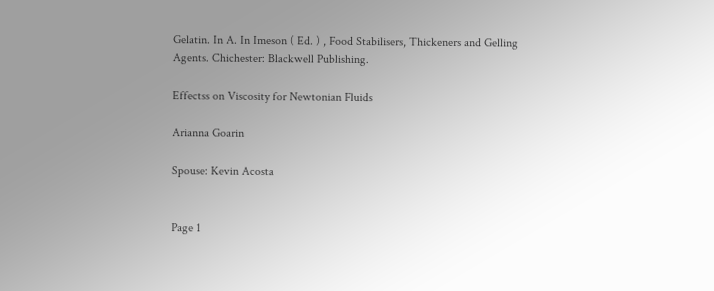Gelatin. In A. In Imeson ( Ed. ) , Food Stabilisers, Thickeners and Gelling Agents. Chichester: Blackwell Publishing.

Effectss on Viscosity for Newtonian Fluids

Arianna Goarin

Spouse: Kevin Acosta


Page 1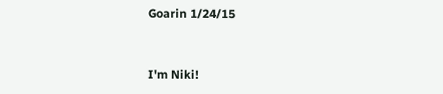Goarin 1/24/15


I'm Niki!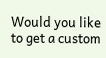Would you like to get a custom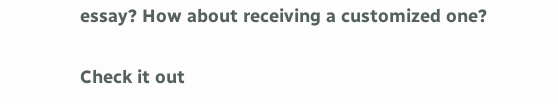essay? How about receiving a customized one?

Check it out